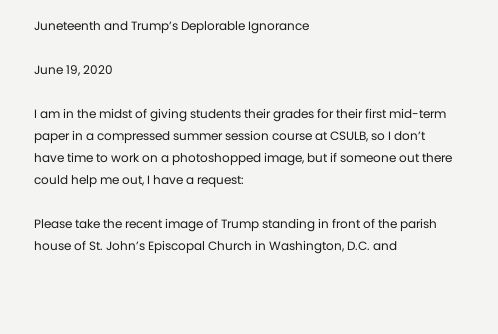Juneteenth and Trump’s Deplorable Ignorance

June 19, 2020

I am in the midst of giving students their grades for their first mid-term paper in a compressed summer session course at CSULB, so I don’t have time to work on a photoshopped image, but if someone out there could help me out, I have a request:

Please take the recent image of Trump standing in front of the parish house of St. John’s Episcopal Church in Washington, D.C. and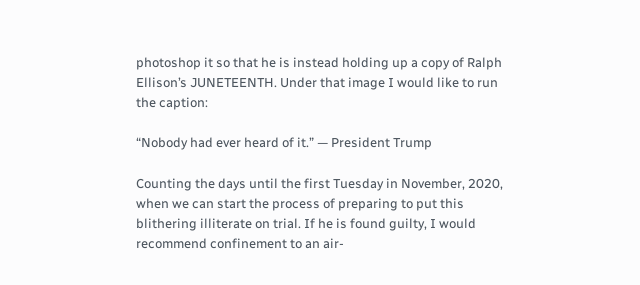photoshop it so that he is instead holding up a copy of Ralph Ellison’s JUNETEENTH. Under that image I would like to run the caption:

“Nobody had ever heard of it.” — President Trump

Counting the days until the first Tuesday in November, 2020, when we can start the process of preparing to put this blithering illiterate on trial. If he is found guilty, I would recommend confinement to an air-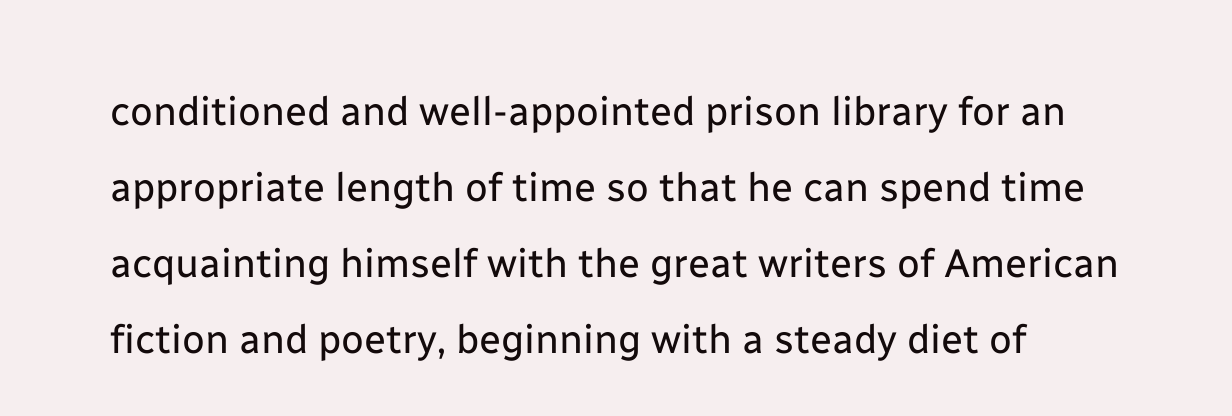conditioned and well-appointed prison library for an appropriate length of time so that he can spend time acquainting himself with the great writers of American fiction and poetry, beginning with a steady diet of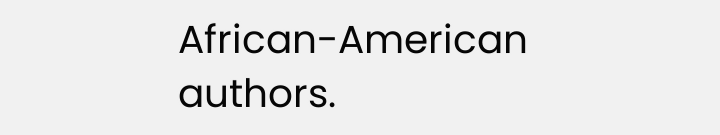African-American authors.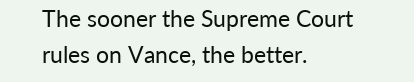The sooner the Supreme Court rules on Vance, the better.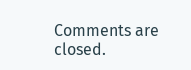Comments are closed.